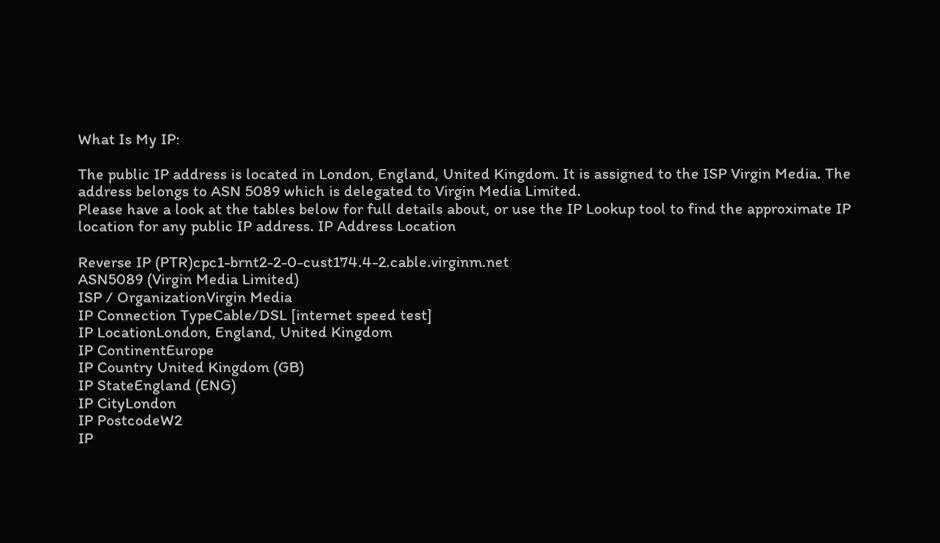What Is My IP:

The public IP address is located in London, England, United Kingdom. It is assigned to the ISP Virgin Media. The address belongs to ASN 5089 which is delegated to Virgin Media Limited.
Please have a look at the tables below for full details about, or use the IP Lookup tool to find the approximate IP location for any public IP address. IP Address Location

Reverse IP (PTR)cpc1-brnt2-2-0-cust174.4-2.cable.virginm.net
ASN5089 (Virgin Media Limited)
ISP / OrganizationVirgin Media
IP Connection TypeCable/DSL [internet speed test]
IP LocationLondon, England, United Kingdom
IP ContinentEurope
IP Country United Kingdom (GB)
IP StateEngland (ENG)
IP CityLondon
IP PostcodeW2
IP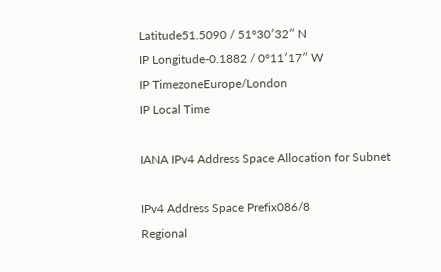Latitude51.5090 / 51°30′32″ N
IP Longitude-0.1882 / 0°11′17″ W
IP TimezoneEurope/London
IP Local Time

IANA IPv4 Address Space Allocation for Subnet

IPv4 Address Space Prefix086/8
Regional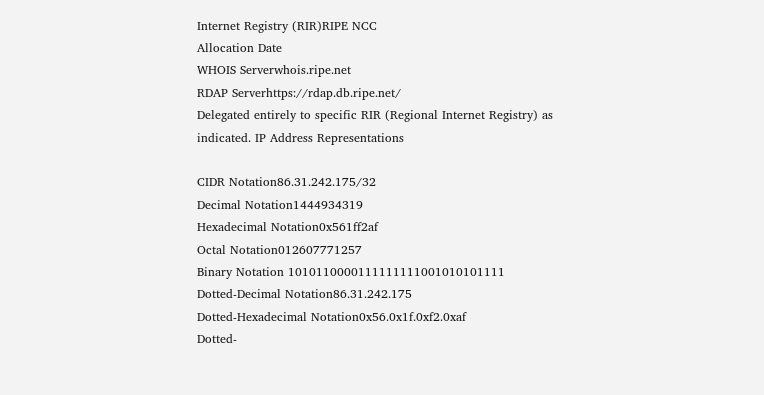Internet Registry (RIR)RIPE NCC
Allocation Date
WHOIS Serverwhois.ripe.net
RDAP Serverhttps://rdap.db.ripe.net/
Delegated entirely to specific RIR (Regional Internet Registry) as indicated. IP Address Representations

CIDR Notation86.31.242.175/32
Decimal Notation1444934319
Hexadecimal Notation0x561ff2af
Octal Notation012607771257
Binary Notation 1010110000111111111001010101111
Dotted-Decimal Notation86.31.242.175
Dotted-Hexadecimal Notation0x56.0x1f.0xf2.0xaf
Dotted-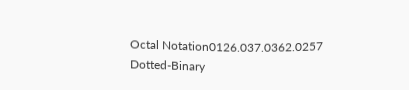Octal Notation0126.037.0362.0257
Dotted-Binary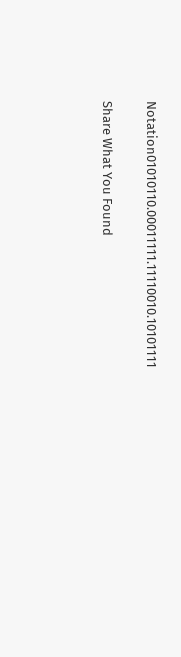Notation01010110.00011111.11110010.10101111

Share What You Found